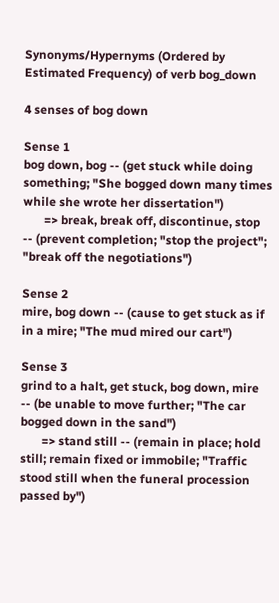Synonyms/Hypernyms (Ordered by Estimated Frequency) of verb bog_down

4 senses of bog down

Sense 1
bog down, bog -- (get stuck while doing something; "She bogged down many times while she wrote her dissertation")
       => break, break off, discontinue, stop -- (prevent completion; "stop the project"; "break off the negotiations")

Sense 2
mire, bog down -- (cause to get stuck as if in a mire; "The mud mired our cart")

Sense 3
grind to a halt, get stuck, bog down, mire -- (be unable to move further; "The car bogged down in the sand")
       => stand still -- (remain in place; hold still; remain fixed or immobile; "Traffic stood still when the funeral procession passed by")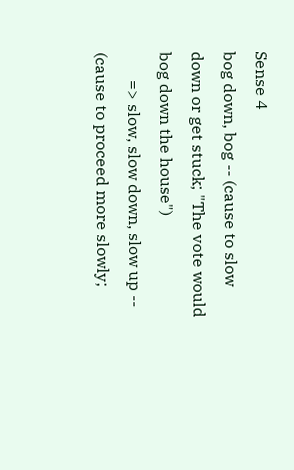Sense 4
bog down, bog -- (cause to slow down or get stuck; "The vote would bog down the house")
       => slow, slow down, slow up -- (cause to proceed more slowly;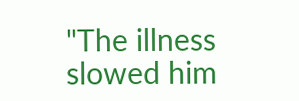"The illness slowed him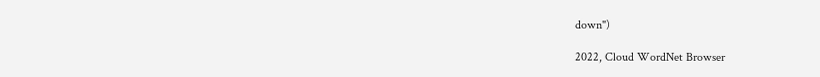down")

2022, Cloud WordNet Browser